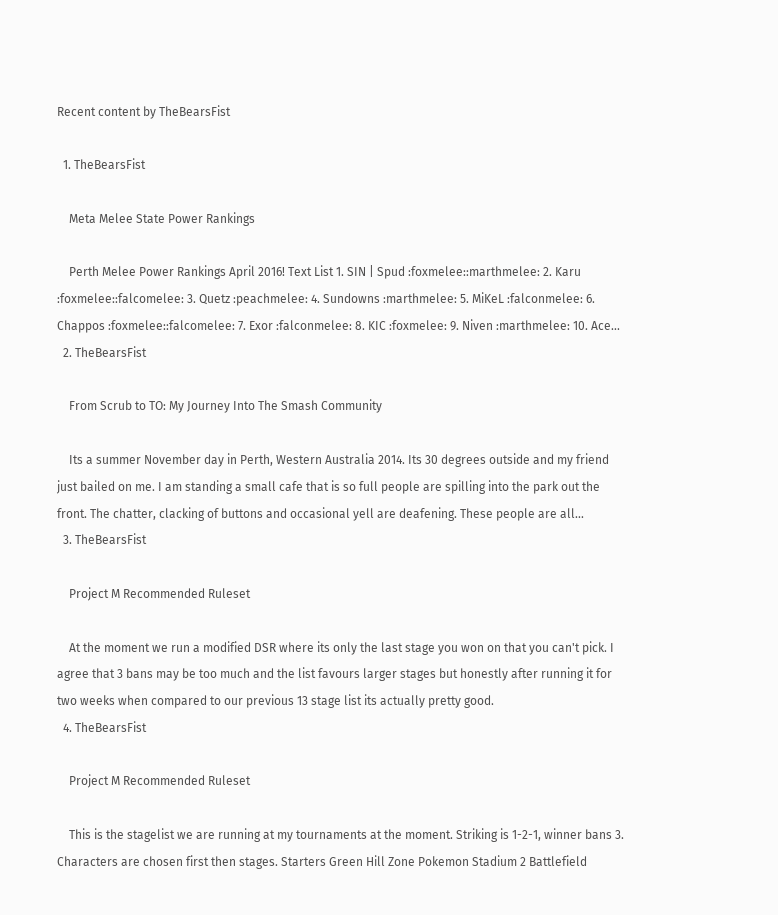Recent content by TheBearsFist

  1. TheBearsFist

    Meta Melee State Power Rankings

    Perth Melee Power Rankings April 2016! Text List 1. SIN | Spud :foxmelee::marthmelee: 2. Karu :foxmelee::falcomelee: 3. Quetz :peachmelee: 4. Sundowns :marthmelee: 5. MiKeL :falconmelee: 6. Chappos :foxmelee::falcomelee: 7. Exor :falconmelee: 8. KIC :foxmelee: 9. Niven :marthmelee: 10. Ace...
  2. TheBearsFist

    From Scrub to TO: My Journey Into The Smash Community

    Its a summer November day in Perth, Western Australia 2014. Its 30 degrees outside and my friend just bailed on me. I am standing a small cafe that is so full people are spilling into the park out the front. The chatter, clacking of buttons and occasional yell are deafening. These people are all...
  3. TheBearsFist

    Project M Recommended Ruleset

    At the moment we run a modified DSR where its only the last stage you won on that you can't pick. I agree that 3 bans may be too much and the list favours larger stages but honestly after running it for two weeks when compared to our previous 13 stage list its actually pretty good.
  4. TheBearsFist

    Project M Recommended Ruleset

    This is the stagelist we are running at my tournaments at the moment. Striking is 1-2-1, winner bans 3. Characters are chosen first then stages. Starters Green Hill Zone Pokemon Stadium 2 Battlefield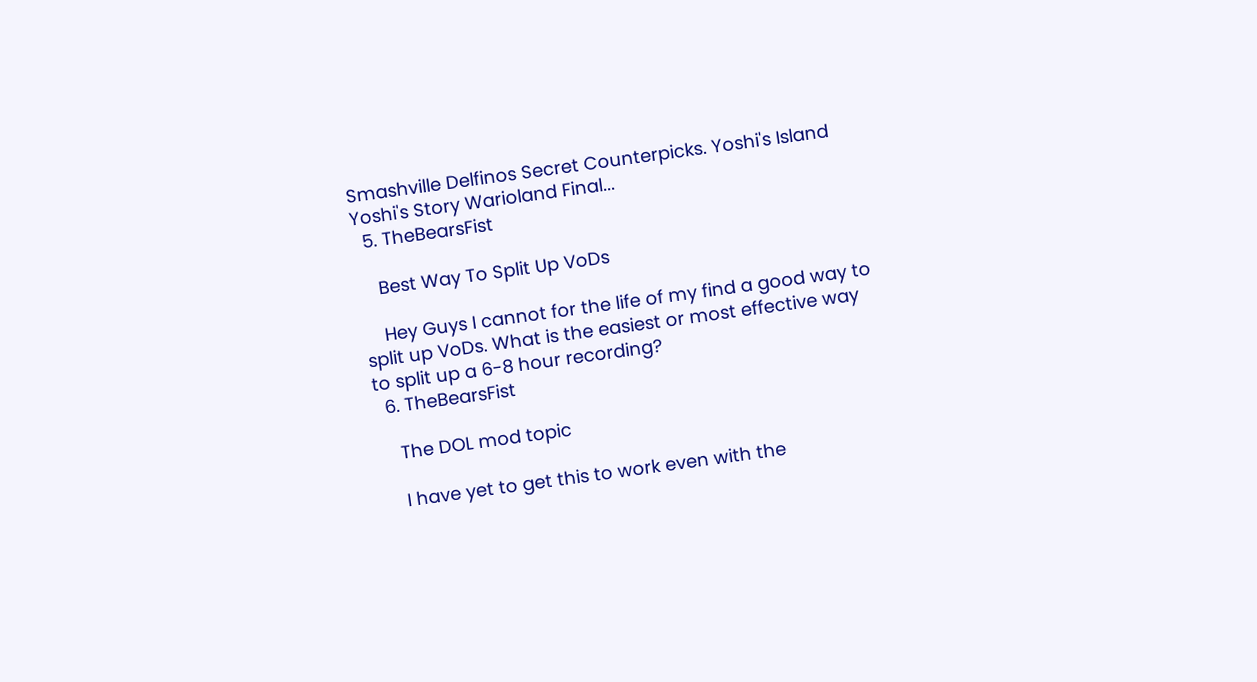Smashville Delfinos Secret Counterpicks. Yoshi's Island Yoshi's Story Warioland Final...
  5. TheBearsFist

    Best Way To Split Up VoDs

    Hey Guys I cannot for the life of my find a good way to split up VoDs. What is the easiest or most effective way to split up a 6-8 hour recording?
  6. TheBearsFist

    The DOL mod topic

    I have yet to get this to work even with the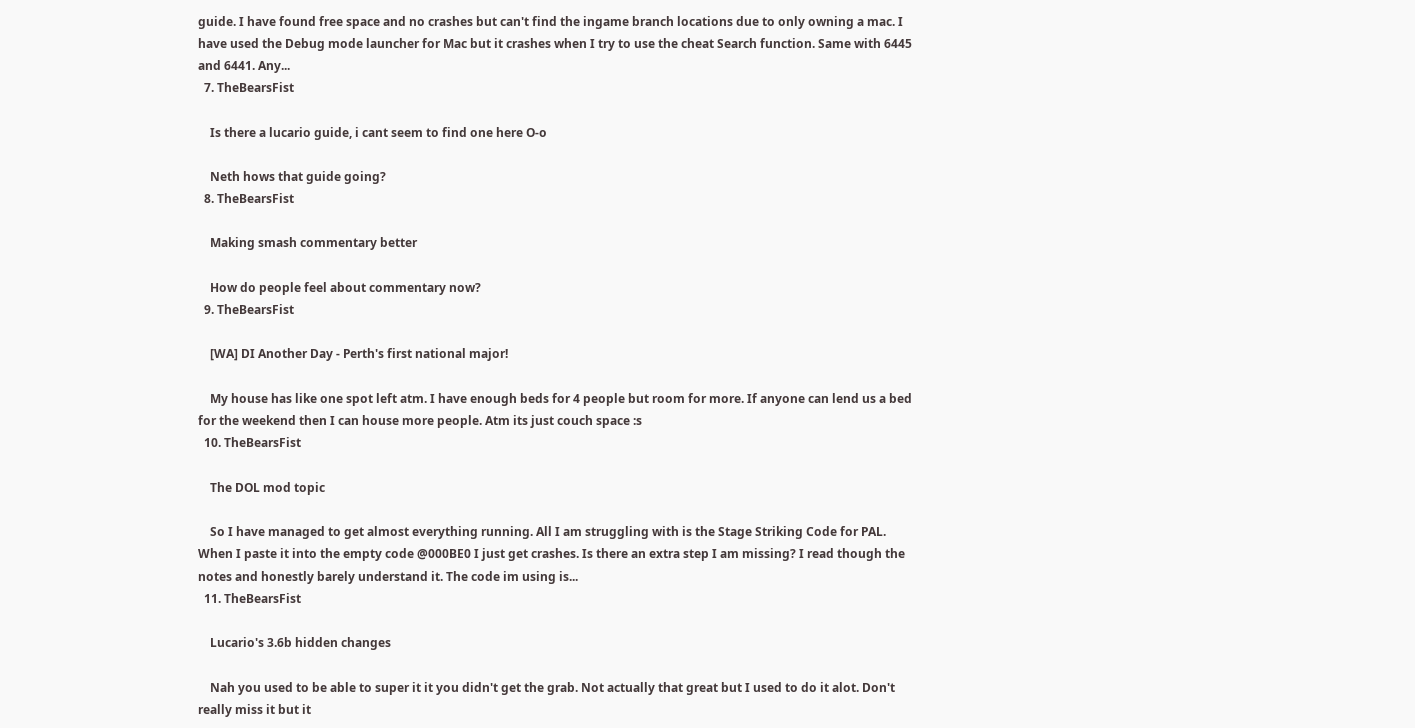guide. I have found free space and no crashes but can't find the ingame branch locations due to only owning a mac. I have used the Debug mode launcher for Mac but it crashes when I try to use the cheat Search function. Same with 6445 and 6441. Any...
  7. TheBearsFist

    Is there a lucario guide, i cant seem to find one here O-o

    Neth hows that guide going?
  8. TheBearsFist

    Making smash commentary better

    How do people feel about commentary now?
  9. TheBearsFist

    [WA] DI Another Day - Perth's first national major!

    My house has like one spot left atm. I have enough beds for 4 people but room for more. If anyone can lend us a bed for the weekend then I can house more people. Atm its just couch space :s
  10. TheBearsFist

    The DOL mod topic

    So I have managed to get almost everything running. All I am struggling with is the Stage Striking Code for PAL. When I paste it into the empty code @000BE0 I just get crashes. Is there an extra step I am missing? I read though the notes and honestly barely understand it. The code im using is...
  11. TheBearsFist

    Lucario's 3.6b hidden changes

    Nah you used to be able to super it it you didn't get the grab. Not actually that great but I used to do it alot. Don't really miss it but it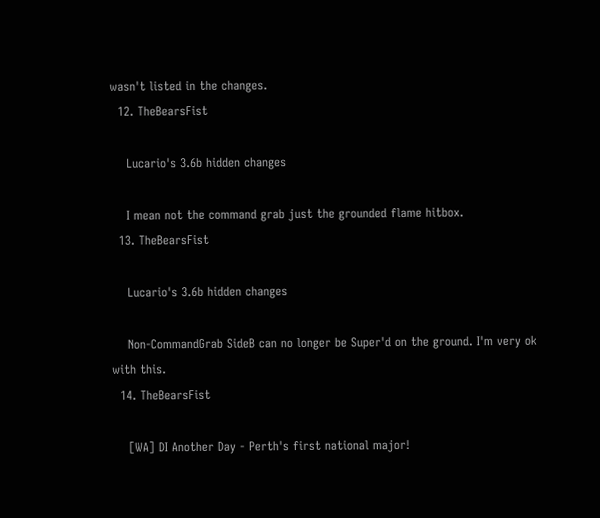wasn't listed in the changes.
  12. TheBearsFist

    Lucario's 3.6b hidden changes

    I mean not the command grab just the grounded flame hitbox.
  13. TheBearsFist

    Lucario's 3.6b hidden changes

    Non-CommandGrab SideB can no longer be Super'd on the ground. I'm very ok with this.
  14. TheBearsFist

    [WA] DI Another Day - Perth's first national major!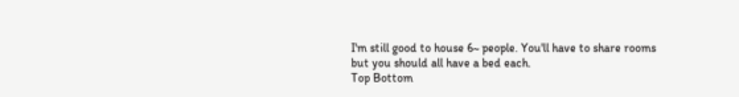I'm still good to house 6~ people. You'll have to share rooms but you should all have a bed each.
Top Bottom